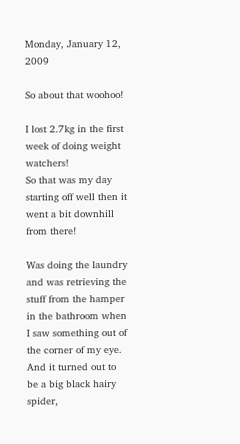Monday, January 12, 2009

So about that woohoo!

I lost 2.7kg in the first week of doing weight watchers!
So that was my day starting off well then it went a bit downhill from there!

Was doing the laundry and was retrieving the stuff from the hamper in the bathroom when I saw something out of the corner of my eye.
And it turned out to be a big black hairy spider,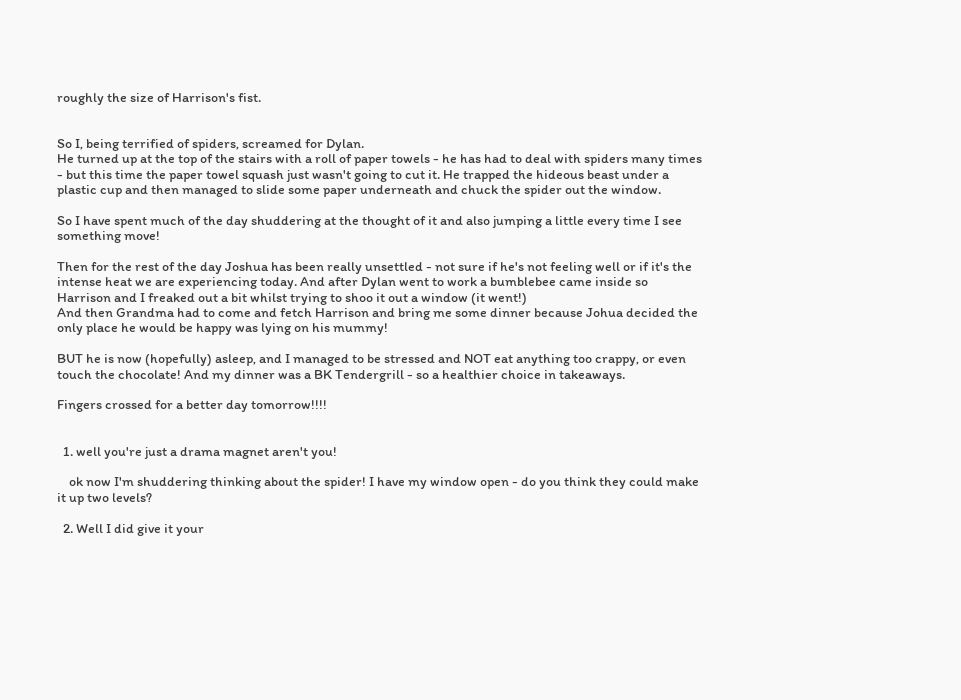roughly the size of Harrison's fist.


So I, being terrified of spiders, screamed for Dylan.
He turned up at the top of the stairs with a roll of paper towels - he has had to deal with spiders many times - but this time the paper towel squash just wasn't going to cut it. He trapped the hideous beast under a plastic cup and then managed to slide some paper underneath and chuck the spider out the window.

So I have spent much of the day shuddering at the thought of it and also jumping a little every time I see something move!

Then for the rest of the day Joshua has been really unsettled - not sure if he's not feeling well or if it's the intense heat we are experiencing today. And after Dylan went to work a bumblebee came inside so Harrison and I freaked out a bit whilst trying to shoo it out a window (it went!)
And then Grandma had to come and fetch Harrison and bring me some dinner because Johua decided the only place he would be happy was lying on his mummy!

BUT he is now (hopefully) asleep, and I managed to be stressed and NOT eat anything too crappy, or even touch the chocolate! And my dinner was a BK Tendergrill - so a healthier choice in takeaways.

Fingers crossed for a better day tomorrow!!!!


  1. well you're just a drama magnet aren't you!

    ok now I'm shuddering thinking about the spider! I have my window open - do you think they could make it up two levels?

  2. Well I did give it your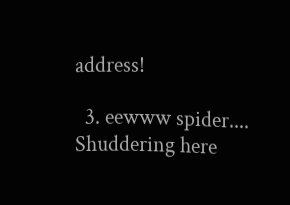address!

  3. eewww spider.... Shuddering here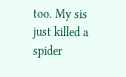too. My sis just killed a spider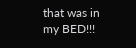that was in my BED!!!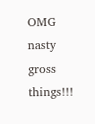OMG nasty gross things!!!